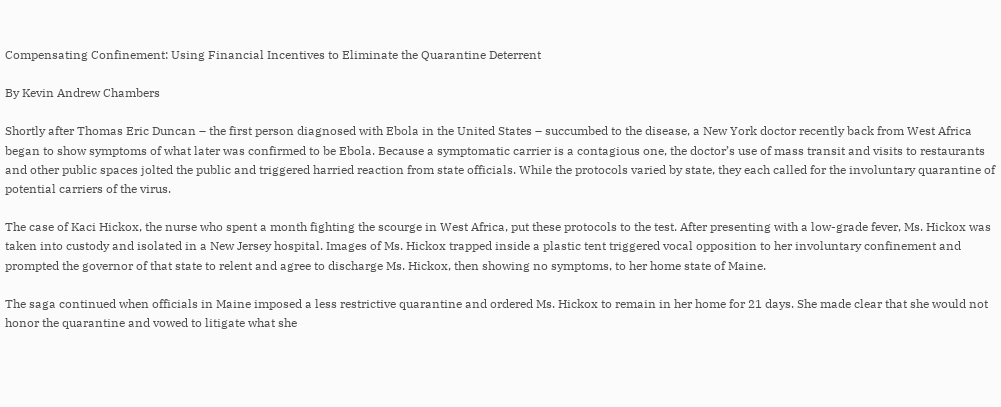Compensating Confinement: Using Financial Incentives to Eliminate the Quarantine Deterrent

By Kevin Andrew Chambers

Shortly after Thomas Eric Duncan – the first person diagnosed with Ebola in the United States – succumbed to the disease, a New York doctor recently back from West Africa began to show symptoms of what later was confirmed to be Ebola. Because a symptomatic carrier is a contagious one, the doctor’s use of mass transit and visits to restaurants and other public spaces jolted the public and triggered harried reaction from state officials. While the protocols varied by state, they each called for the involuntary quarantine of potential carriers of the virus.

The case of Kaci Hickox, the nurse who spent a month fighting the scourge in West Africa, put these protocols to the test. After presenting with a low-grade fever, Ms. Hickox was taken into custody and isolated in a New Jersey hospital. Images of Ms. Hickox trapped inside a plastic tent triggered vocal opposition to her involuntary confinement and prompted the governor of that state to relent and agree to discharge Ms. Hickox, then showing no symptoms, to her home state of Maine.

The saga continued when officials in Maine imposed a less restrictive quarantine and ordered Ms. Hickox to remain in her home for 21 days. She made clear that she would not honor the quarantine and vowed to litigate what she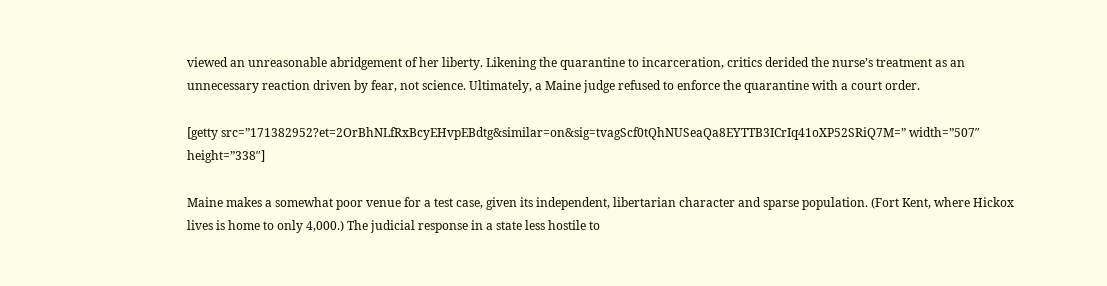viewed an unreasonable abridgement of her liberty. Likening the quarantine to incarceration, critics derided the nurse’s treatment as an unnecessary reaction driven by fear, not science. Ultimately, a Maine judge refused to enforce the quarantine with a court order.

[getty src=”171382952?et=2OrBhNLfRxBcyEHvpEBdtg&similar=on&sig=tvagScf0tQhNUSeaQa8EYTTB3ICrIq41oXP52SRiQ7M=” width=”507″ height=”338″]

Maine makes a somewhat poor venue for a test case, given its independent, libertarian character and sparse population. (Fort Kent, where Hickox lives is home to only 4,000.) The judicial response in a state less hostile to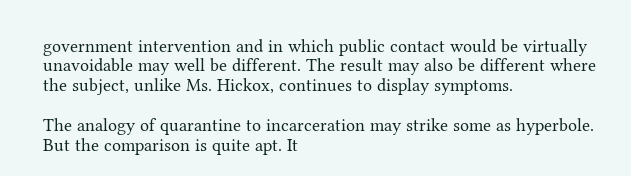government intervention and in which public contact would be virtually unavoidable may well be different. The result may also be different where the subject, unlike Ms. Hickox, continues to display symptoms.

The analogy of quarantine to incarceration may strike some as hyperbole. But the comparison is quite apt. It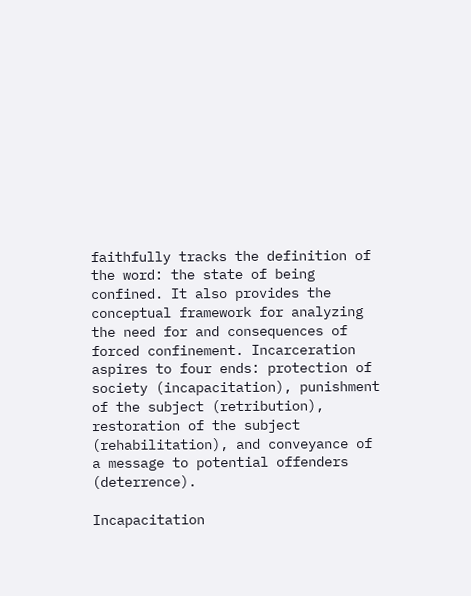faithfully tracks the definition of the word: the state of being confined. It also provides the conceptual framework for analyzing the need for and consequences of forced confinement. Incarceration aspires to four ends: protection of society (incapacitation), punishment of the subject (retribution), restoration of the subject (rehabilitation), and conveyance of a message to potential offenders (deterrence).

Incapacitation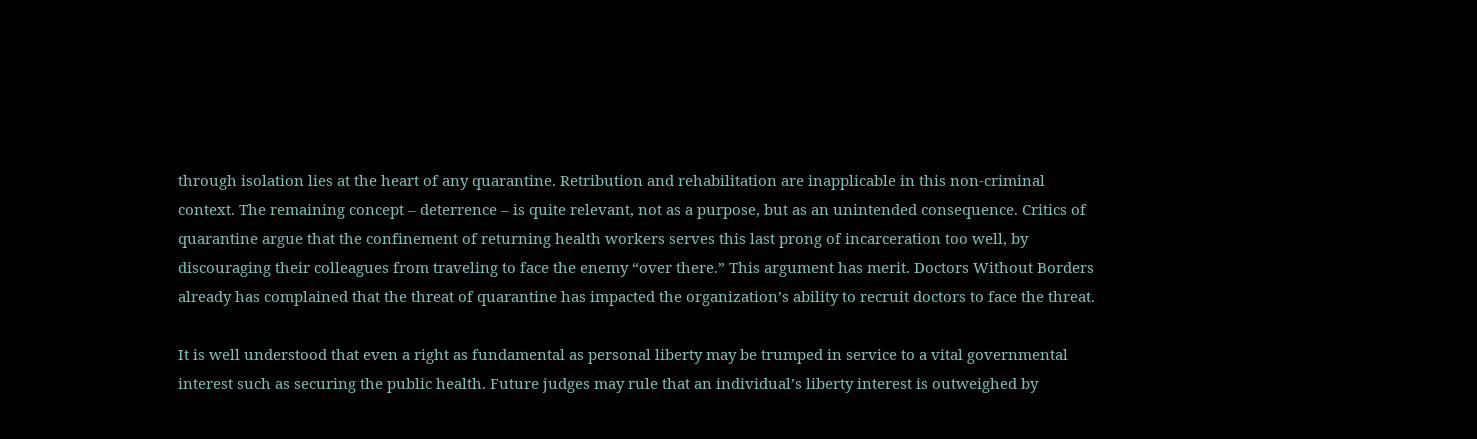through isolation lies at the heart of any quarantine. Retribution and rehabilitation are inapplicable in this non-criminal context. The remaining concept – deterrence – is quite relevant, not as a purpose, but as an unintended consequence. Critics of quarantine argue that the confinement of returning health workers serves this last prong of incarceration too well, by discouraging their colleagues from traveling to face the enemy “over there.” This argument has merit. Doctors Without Borders already has complained that the threat of quarantine has impacted the organization’s ability to recruit doctors to face the threat.

It is well understood that even a right as fundamental as personal liberty may be trumped in service to a vital governmental interest such as securing the public health. Future judges may rule that an individual’s liberty interest is outweighed by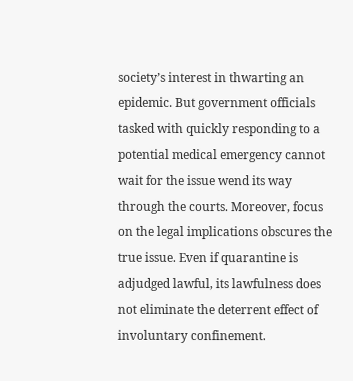society’s interest in thwarting an epidemic. But government officials tasked with quickly responding to a potential medical emergency cannot wait for the issue wend its way through the courts. Moreover, focus on the legal implications obscures the true issue. Even if quarantine is adjudged lawful, its lawfulness does not eliminate the deterrent effect of involuntary confinement.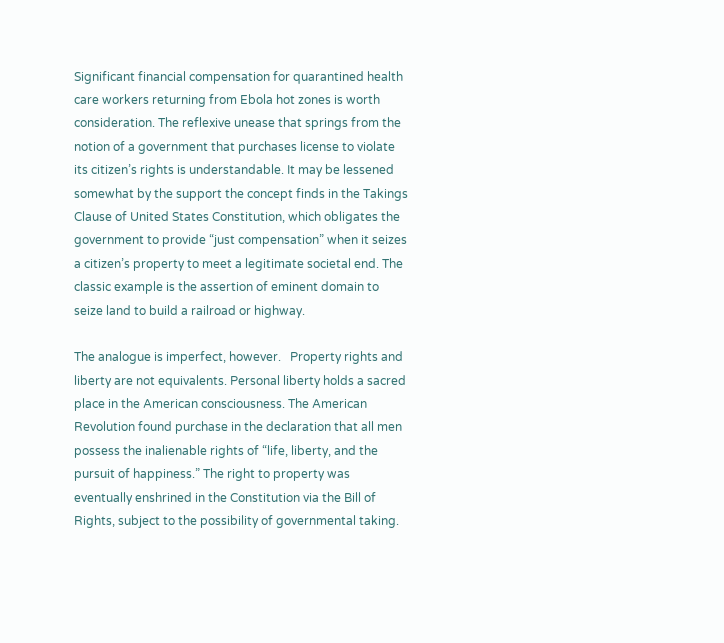Significant financial compensation for quarantined health care workers returning from Ebola hot zones is worth consideration. The reflexive unease that springs from the notion of a government that purchases license to violate its citizen’s rights is understandable. It may be lessened somewhat by the support the concept finds in the Takings Clause of United States Constitution, which obligates the government to provide “just compensation” when it seizes a citizen’s property to meet a legitimate societal end. The classic example is the assertion of eminent domain to seize land to build a railroad or highway.

The analogue is imperfect, however.   Property rights and liberty are not equivalents. Personal liberty holds a sacred place in the American consciousness. The American Revolution found purchase in the declaration that all men possess the inalienable rights of “life, liberty, and the pursuit of happiness.” The right to property was eventually enshrined in the Constitution via the Bill of Rights, subject to the possibility of governmental taking.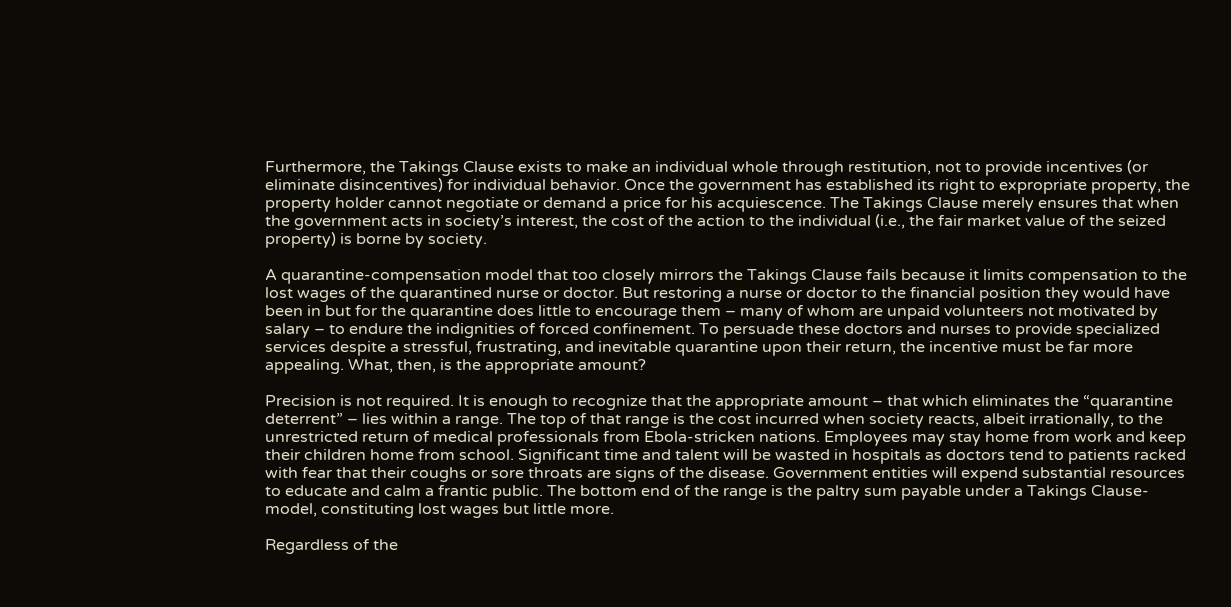Furthermore, the Takings Clause exists to make an individual whole through restitution, not to provide incentives (or eliminate disincentives) for individual behavior. Once the government has established its right to expropriate property, the property holder cannot negotiate or demand a price for his acquiescence. The Takings Clause merely ensures that when the government acts in society’s interest, the cost of the action to the individual (i.e., the fair market value of the seized property) is borne by society.

A quarantine-compensation model that too closely mirrors the Takings Clause fails because it limits compensation to the lost wages of the quarantined nurse or doctor. But restoring a nurse or doctor to the financial position they would have been in but for the quarantine does little to encourage them – many of whom are unpaid volunteers not motivated by salary – to endure the indignities of forced confinement. To persuade these doctors and nurses to provide specialized services despite a stressful, frustrating, and inevitable quarantine upon their return, the incentive must be far more appealing. What, then, is the appropriate amount?

Precision is not required. It is enough to recognize that the appropriate amount – that which eliminates the “quarantine deterrent” – lies within a range. The top of that range is the cost incurred when society reacts, albeit irrationally, to the unrestricted return of medical professionals from Ebola-stricken nations. Employees may stay home from work and keep their children home from school. Significant time and talent will be wasted in hospitals as doctors tend to patients racked with fear that their coughs or sore throats are signs of the disease. Government entities will expend substantial resources to educate and calm a frantic public. The bottom end of the range is the paltry sum payable under a Takings Clause-model, constituting lost wages but little more.

Regardless of the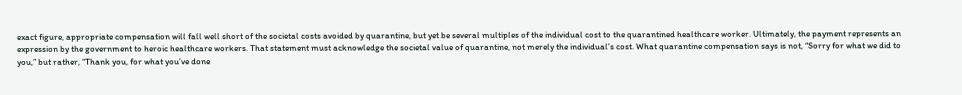exact figure, appropriate compensation will fall well short of the societal costs avoided by quarantine, but yet be several multiples of the individual cost to the quarantined healthcare worker. Ultimately, the payment represents an expression by the government to heroic healthcare workers. That statement must acknowledge the societal value of quarantine, not merely the individual’s cost. What quarantine compensation says is not, “Sorry for what we did to you,” but rather, “Thank you, for what you’ve done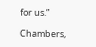for us.”

Chambers,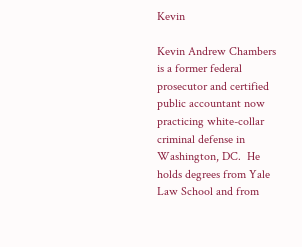Kevin

Kevin Andrew Chambers is a former federal prosecutor and certified public accountant now practicing white-collar criminal defense in Washington, DC.  He holds degrees from Yale Law School and from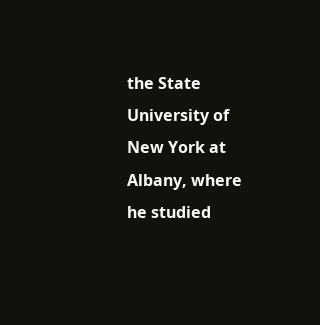the State University of New York at Albany, where he studied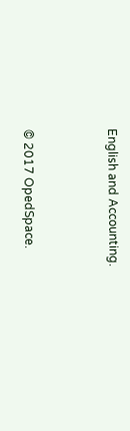English and Accounting.



© 2017 OpedSpace.